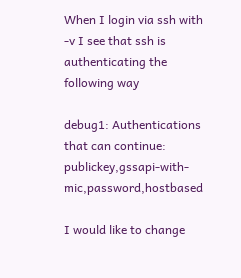When I login via ssh with -v I see that ssh is authenticating the following way

debug1: Authentications that can continue: publickey,gssapi-with-mic,password,hostbased

I would like to change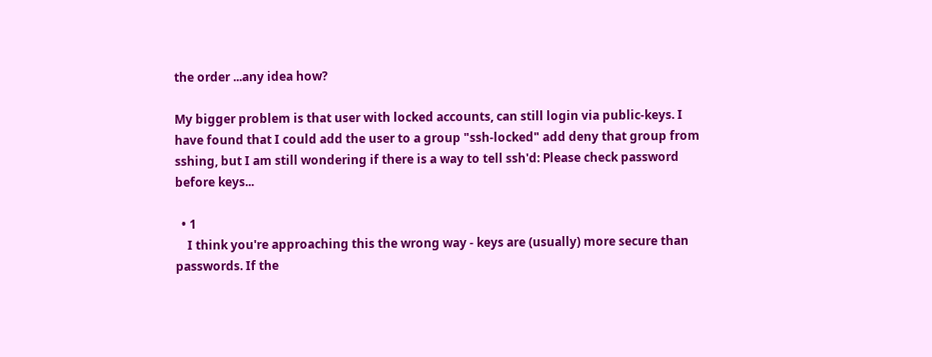the order ...any idea how?

My bigger problem is that user with locked accounts, can still login via public-keys. I have found that I could add the user to a group "ssh-locked" add deny that group from sshing, but I am still wondering if there is a way to tell ssh'd: Please check password before keys...

  • 1
    I think you're approaching this the wrong way - keys are (usually) more secure than passwords. If the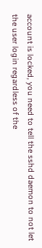account is locked, you need to tell the sshd daemon to not let the user login regardless of the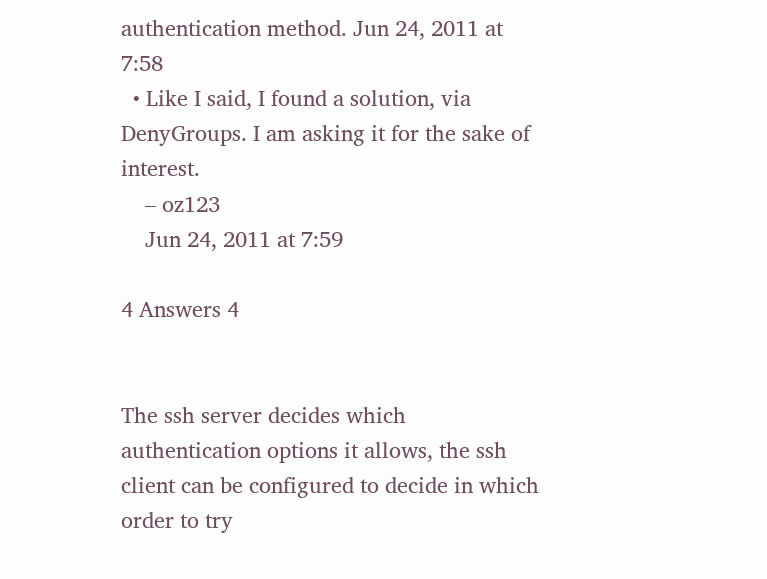authentication method. Jun 24, 2011 at 7:58
  • Like I said, I found a solution, via DenyGroups. I am asking it for the sake of interest.
    – oz123
    Jun 24, 2011 at 7:59

4 Answers 4


The ssh server decides which authentication options it allows, the ssh client can be configured to decide in which order to try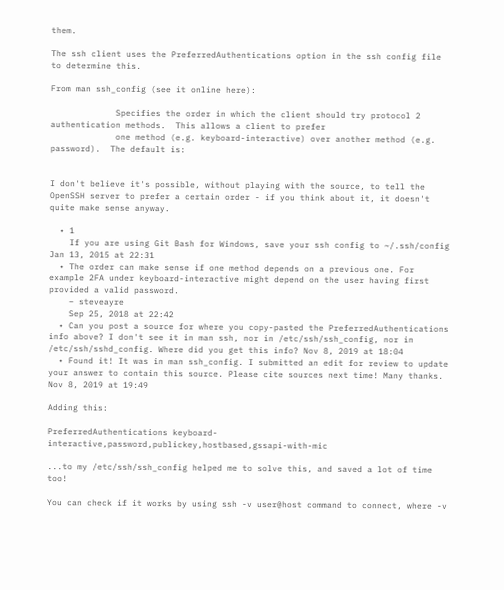them.

The ssh client uses the PreferredAuthentications option in the ssh config file to determine this.

From man ssh_config (see it online here):

             Specifies the order in which the client should try protocol 2 authentication methods.  This allows a client to prefer
             one method (e.g. keyboard-interactive) over another method (e.g. password).  The default is:


I don't believe it's possible, without playing with the source, to tell the OpenSSH server to prefer a certain order - if you think about it, it doesn't quite make sense anyway.

  • 1
    If you are using Git Bash for Windows, save your ssh config to ~/.ssh/config Jan 13, 2015 at 22:31
  • The order can make sense if one method depends on a previous one. For example 2FA under keyboard-interactive might depend on the user having first provided a valid password.
    – steveayre
    Sep 25, 2018 at 22:42
  • Can you post a source for where you copy-pasted the PreferredAuthentications info above? I don't see it in man ssh, nor in /etc/ssh/ssh_config, nor in /etc/ssh/sshd_config. Where did you get this info? Nov 8, 2019 at 18:04
  • Found it! It was in man ssh_config. I submitted an edit for review to update your answer to contain this source. Please cite sources next time! Many thanks. Nov 8, 2019 at 19:49

Adding this:

PreferredAuthentications keyboard-interactive,password,publickey,hostbased,gssapi-with-mic

...to my /etc/ssh/ssh_config helped me to solve this, and saved a lot of time too!

You can check if it works by using ssh -v user@host command to connect, where -v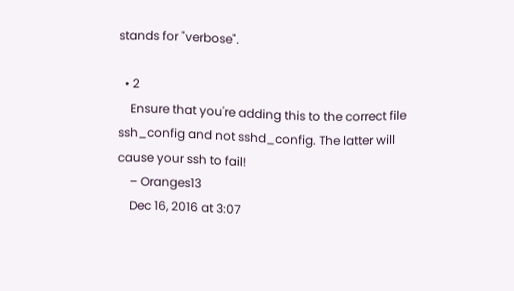stands for "verbose".

  • 2
    Ensure that you're adding this to the correct file ssh_config and not sshd_config. The latter will cause your ssh to fail!
    – Oranges13
    Dec 16, 2016 at 3:07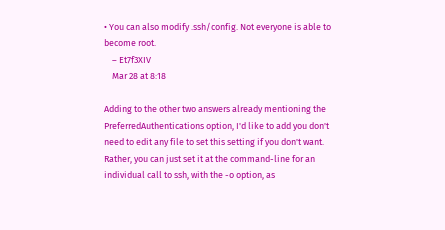• You can also modify .ssh/config. Not everyone is able to become root.
    – Et7f3XIV
    Mar 28 at 8:18

Adding to the other two answers already mentioning the PreferredAuthentications option, I'd like to add you don't need to edit any file to set this setting if you don't want. Rather, you can just set it at the command-line for an individual call to ssh, with the -o option, as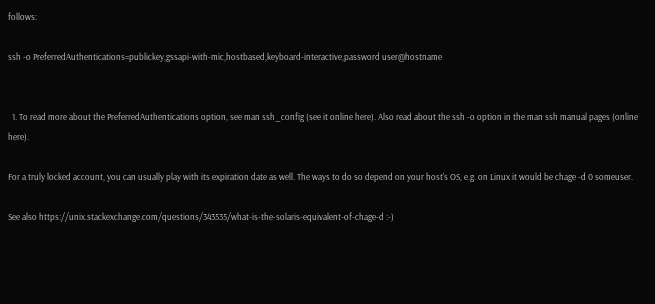follows:

ssh -o PreferredAuthentications=publickey,gssapi-with-mic,hostbased,keyboard-interactive,password user@hostname


  1. To read more about the PreferredAuthentications option, see man ssh_config (see it online here). Also read about the ssh -o option in the man ssh manual pages (online here).

For a truly locked account, you can usually play with its expiration date as well. The ways to do so depend on your host's OS, e.g. on Linux it would be chage -d 0 someuser.

See also https://unix.stackexchange.com/questions/343535/what-is-the-solaris-equivalent-of-chage-d :-)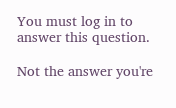You must log in to answer this question.

Not the answer you're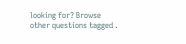looking for? Browse other questions tagged .